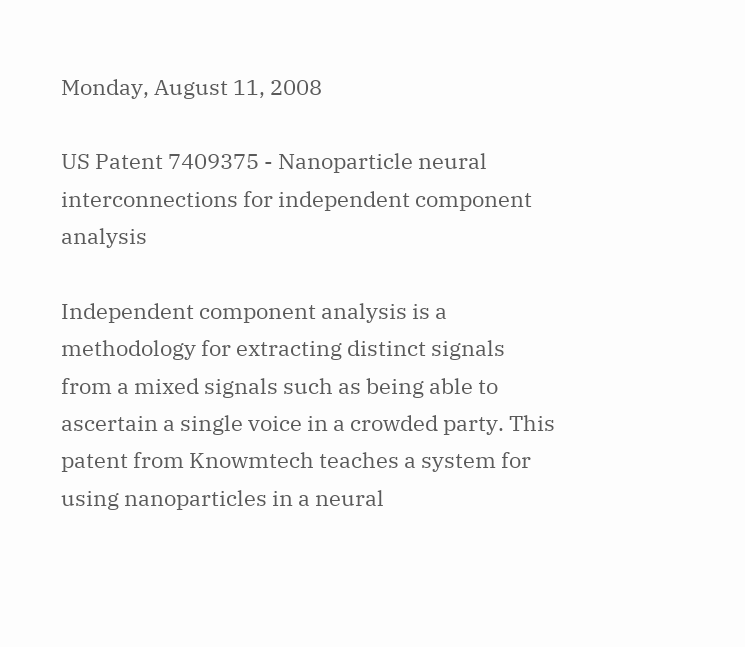Monday, August 11, 2008

US Patent 7409375 - Nanoparticle neural interconnections for independent component analysis

Independent component analysis is a methodology for extracting distinct signals from a mixed signals such as being able to ascertain a single voice in a crowded party. This patent from Knowmtech teaches a system for using nanoparticles in a neural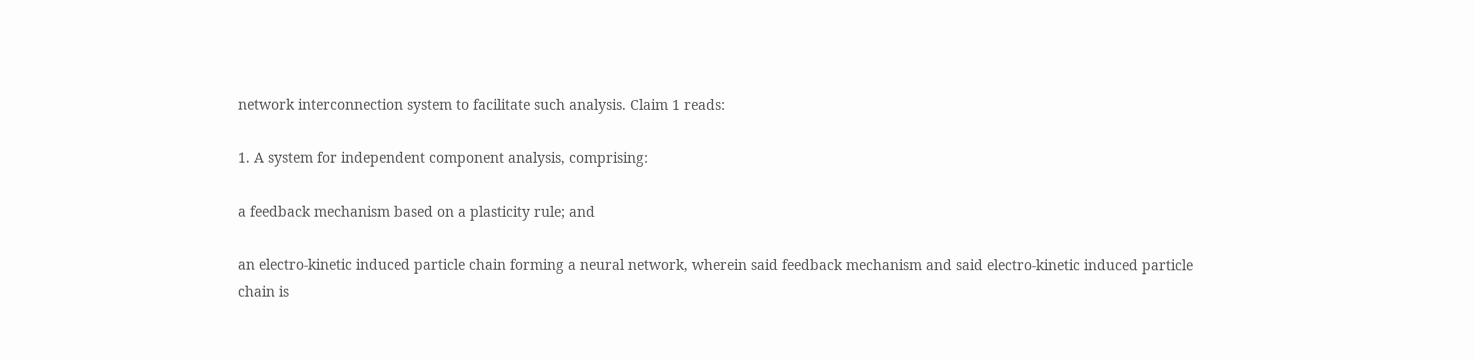network interconnection system to facilitate such analysis. Claim 1 reads:

1. A system for independent component analysis, comprising:

a feedback mechanism based on a plasticity rule; and

an electro-kinetic induced particle chain forming a neural network, wherein said feedback mechanism and said electro-kinetic induced particle chain is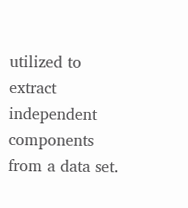utilized to extract independent components from a data set.